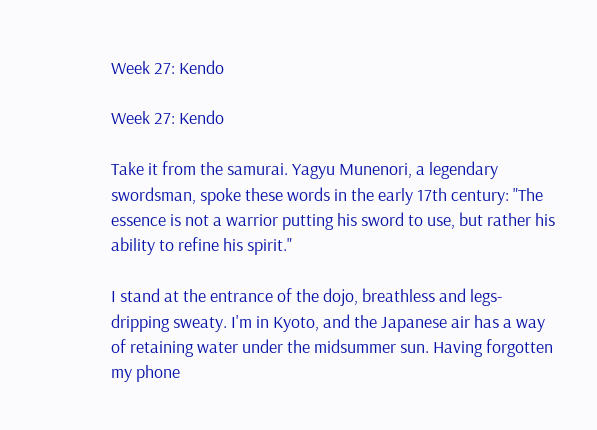Week 27: Kendo

Week 27: Kendo

Take it from the samurai. Yagyu Munenori, a legendary swordsman, spoke these words in the early 17th century: "The essence is not a warrior putting his sword to use, but rather his ability to refine his spirit."

I stand at the entrance of the dojo, breathless and legs-dripping sweaty. I'm in Kyoto, and the Japanese air has a way of retaining water under the midsummer sun. Having forgotten my phone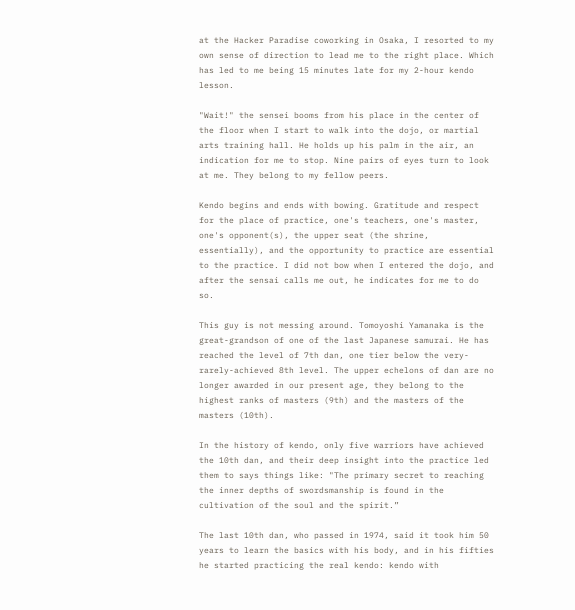at the Hacker Paradise coworking in Osaka, I resorted to my own sense of direction to lead me to the right place. Which has led to me being 15 minutes late for my 2-hour kendo lesson.

"Wait!" the sensei booms from his place in the center of the floor when I start to walk into the dojo, or martial arts training hall. He holds up his palm in the air, an indication for me to stop. Nine pairs of eyes turn to look at me. They belong to my fellow peers.

Kendo begins and ends with bowing. Gratitude and respect for the place of practice, one's teachers, one's master, one's opponent(s), the upper seat (the shrine, essentially), and the opportunity to practice are essential to the practice. I did not bow when I entered the dojo, and after the sensai calls me out, he indicates for me to do so.

This guy is not messing around. Tomoyoshi Yamanaka is the great-grandson of one of the last Japanese samurai. He has reached the level of 7th dan, one tier below the very-rarely-achieved 8th level. The upper echelons of dan are no longer awarded in our present age, they belong to the highest ranks of masters (9th) and the masters of the masters (10th).

In the history of kendo, only five warriors have achieved the 10th dan, and their deep insight into the practice led them to says things like: "The primary secret to reaching the inner depths of swordsmanship is found in the cultivation of the soul and the spirit.”

The last 10th dan, who passed in 1974, said it took him 50 years to learn the basics with his body, and in his fifties he started practicing the real kendo: kendo with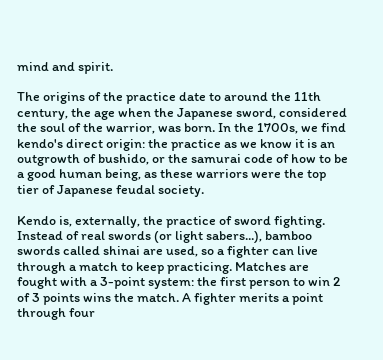mind and spirit.

The origins of the practice date to around the 11th century, the age when the Japanese sword, considered the soul of the warrior, was born. In the 1700s, we find kendo's direct origin: the practice as we know it is an outgrowth of bushido, or the samurai code of how to be a good human being, as these warriors were the top tier of Japanese feudal society.

Kendo is, externally, the practice of sword fighting. Instead of real swords (or light sabers...), bamboo swords called shinai are used, so a fighter can live through a match to keep practicing. Matches are fought with a 3-point system: the first person to win 2 of 3 points wins the match. A fighter merits a point through four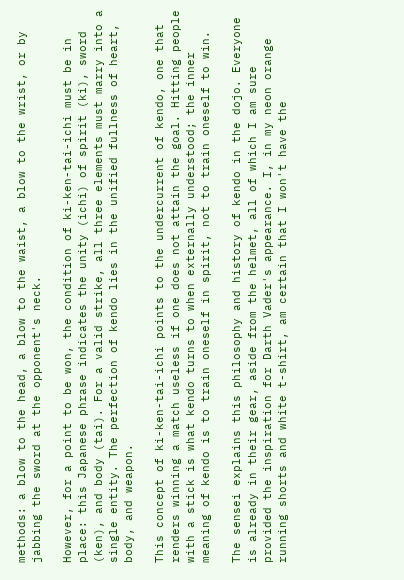methods: a blow to the head, a blow to the waist, a blow to the wrist, or by jabbing the sword at the opponent's neck.

However, for a point to be won, the condition of ki-ken-tai-ichi must be in place: this Japanese phrase indicates the unity (ichi) of spirit (ki), sword (ken), and body (tai). For a valid strike, all three elements must marry into a single entity. The perfection of kendo lies in the unified fullness of heart, body, and weapon.

This concept of ki-ken-tai-ichi points to the undercurrent of kendo, one that renders winning a match useless if one does not attain the goal. Hitting people with a stick is what kendo turns to when externally understood; the inner meaning of kendo is to train oneself in spirit, not to train oneself to win.

The sensei explains this philosophy and history of kendo in the dojo. Everyone is already in their gear, aside from the helmet, all of which I am sure provided the inspiration for Darth Vader's appearance. I, in my neon orange running shorts and white t-shirt, am certain that I won't have the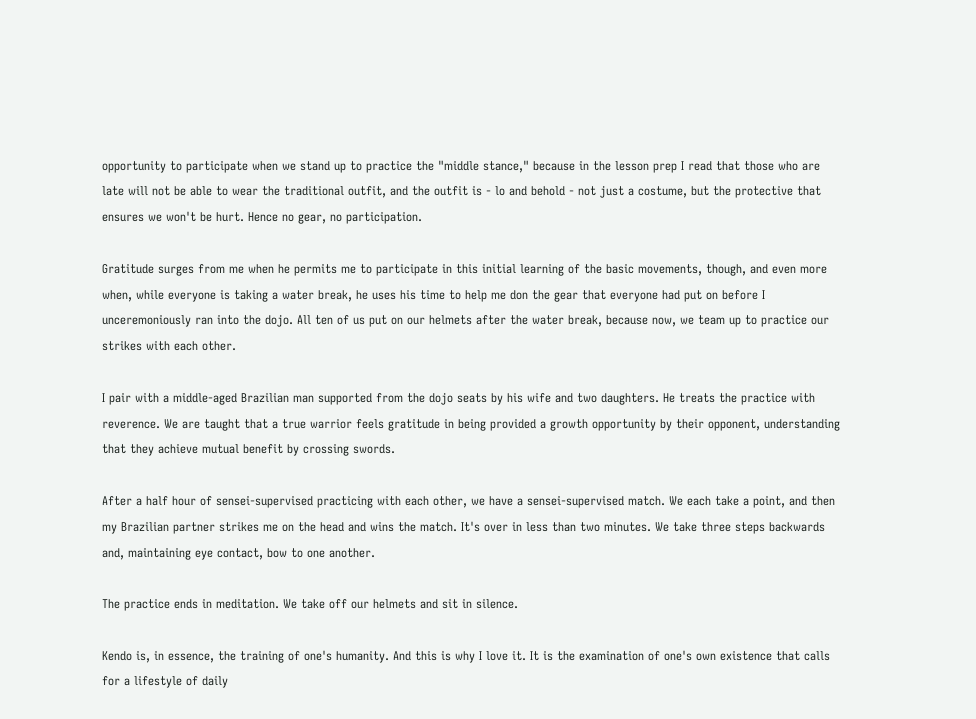opportunity to participate when we stand up to practice the "middle stance," because in the lesson prep I read that those who are late will not be able to wear the traditional outfit, and the outfit is - lo and behold - not just a costume, but the protective that ensures we won't be hurt. Hence no gear, no participation.

Gratitude surges from me when he permits me to participate in this initial learning of the basic movements, though, and even more when, while everyone is taking a water break, he uses his time to help me don the gear that everyone had put on before I unceremoniously ran into the dojo. All ten of us put on our helmets after the water break, because now, we team up to practice our strikes with each other.

I pair with a middle-aged Brazilian man supported from the dojo seats by his wife and two daughters. He treats the practice with reverence. We are taught that a true warrior feels gratitude in being provided a growth opportunity by their opponent, understanding that they achieve mutual benefit by crossing swords.

After a half hour of sensei-supervised practicing with each other, we have a sensei-supervised match. We each take a point, and then my Brazilian partner strikes me on the head and wins the match. It's over in less than two minutes. We take three steps backwards and, maintaining eye contact, bow to one another.

The practice ends in meditation. We take off our helmets and sit in silence.

Kendo is, in essence, the training of one's humanity. And this is why I love it. It is the examination of one's own existence that calls for a lifestyle of daily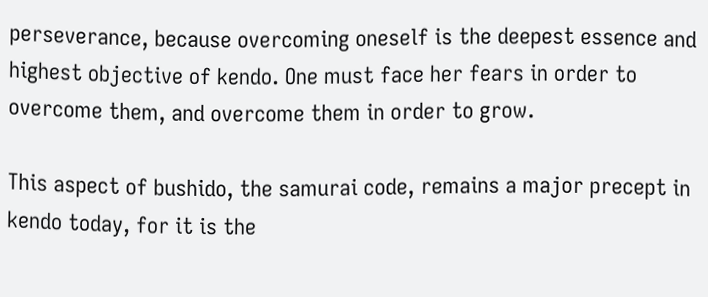perseverance, because overcoming oneself is the deepest essence and highest objective of kendo. One must face her fears in order to overcome them, and overcome them in order to grow.

This aspect of bushido, the samurai code, remains a major precept in kendo today, for it is the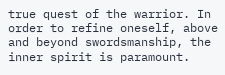true quest of the warrior. In order to refine oneself, above and beyond swordsmanship, the inner spirit is paramount.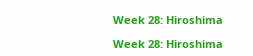Week 28: Hiroshima

Week 28: Hiroshima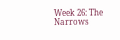Week 26: The Narrows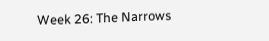Week 26: The Narrows